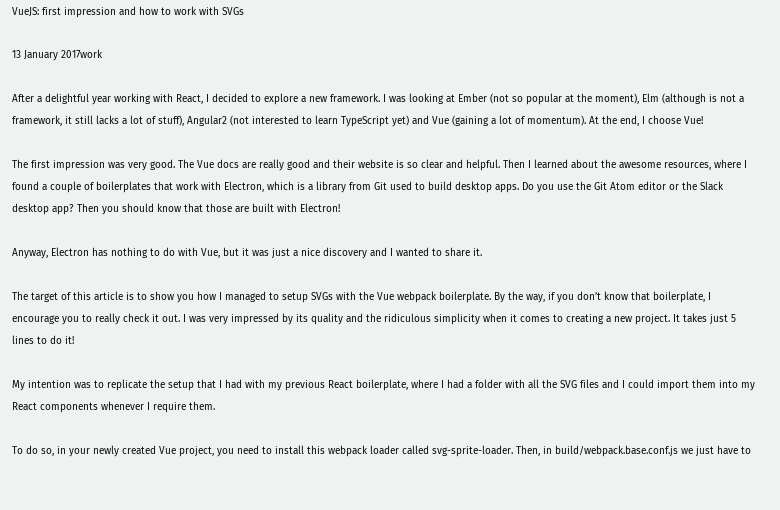VueJS: first impression and how to work with SVGs

13 January 2017work

After a delightful year working with React, I decided to explore a new framework. I was looking at Ember (not so popular at the moment), Elm (although is not a framework, it still lacks a lot of stuff), Angular2 (not interested to learn TypeScript yet) and Vue (gaining a lot of momentum). At the end, I choose Vue!

The first impression was very good. The Vue docs are really good and their website is so clear and helpful. Then I learned about the awesome resources, where I found a couple of boilerplates that work with Electron, which is a library from Git used to build desktop apps. Do you use the Git Atom editor or the Slack desktop app? Then you should know that those are built with Electron!

Anyway, Electron has nothing to do with Vue, but it was just a nice discovery and I wanted to share it.

The target of this article is to show you how I managed to setup SVGs with the Vue webpack boilerplate. By the way, if you don’t know that boilerplate, I encourage you to really check it out. I was very impressed by its quality and the ridiculous simplicity when it comes to creating a new project. It takes just 5 lines to do it!

My intention was to replicate the setup that I had with my previous React boilerplate, where I had a folder with all the SVG files and I could import them into my React components whenever I require them.

To do so, in your newly created Vue project, you need to install this webpack loader called svg-sprite-loader. Then, in build/webpack.base.conf.js we just have to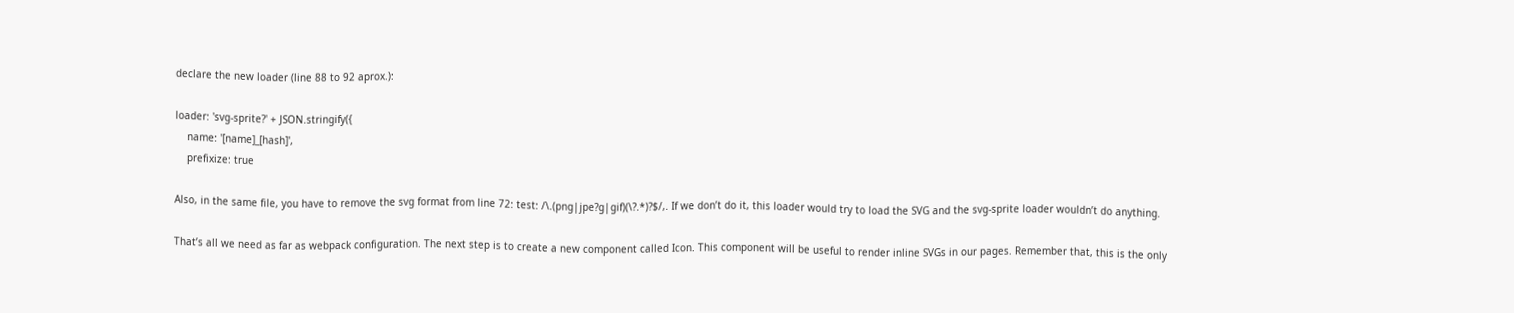declare the new loader (line 88 to 92 aprox.):

loader: 'svg-sprite?' + JSON.stringify({
    name: '[name]_[hash]',
    prefixize: true

Also, in the same file, you have to remove the svg format from line 72: test: /\.(png|jpe?g|gif)(\?.*)?$/,. If we don’t do it, this loader would try to load the SVG and the svg-sprite loader wouldn’t do anything.

That’s all we need as far as webpack configuration. The next step is to create a new component called Icon. This component will be useful to render inline SVGs in our pages. Remember that, this is the only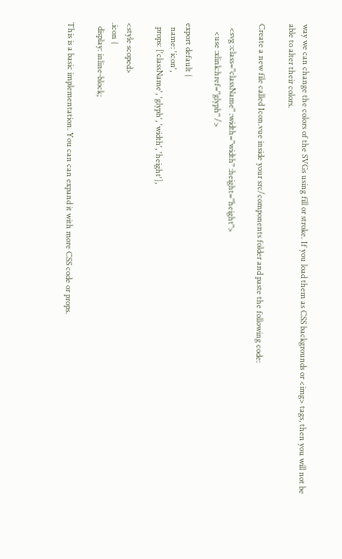way we can change the colors of the SVGs using fill or stroke. If you load them as CSS backgrounds or <img> tags, then you will not be able to alter their colors.

Create a new file called Icon.vue inside your src/components folder and paste the following code:

  <svg :class="className" :width="width" :height="height">
    <use :xlink:href="glyph" />

export default {
  name: 'icon',
  props: ['className', 'glyph', 'width', 'height'],

<style scoped>
.icon {
  display: inline-block;

This is a basic implementation. You can can expand it with more CSS code or props.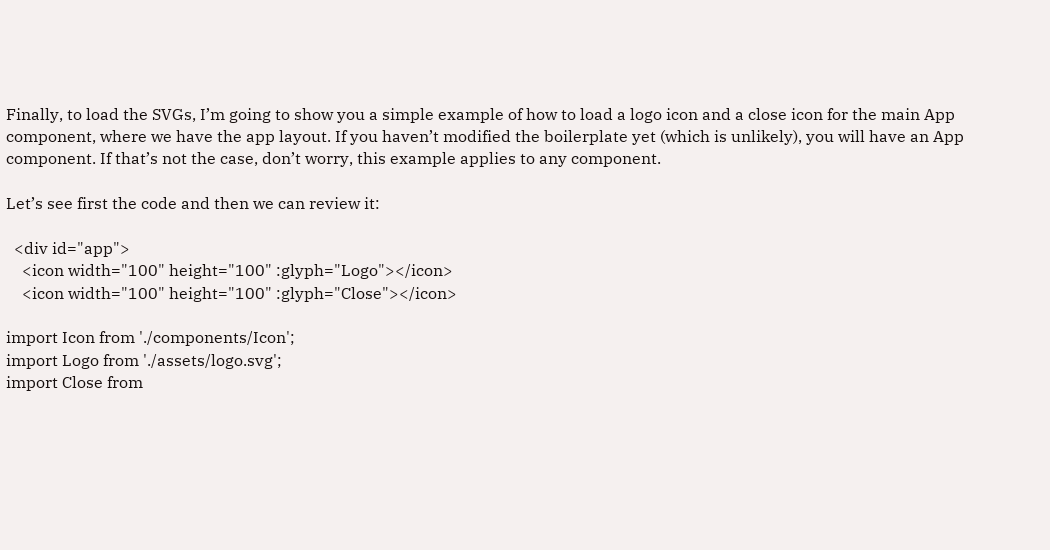Finally, to load the SVGs, I’m going to show you a simple example of how to load a logo icon and a close icon for the main App component, where we have the app layout. If you haven’t modified the boilerplate yet (which is unlikely), you will have an App component. If that’s not the case, don’t worry, this example applies to any component.

Let’s see first the code and then we can review it:

  <div id="app">
    <icon width="100" height="100" :glyph="Logo"></icon>
    <icon width="100" height="100" :glyph="Close"></icon>

import Icon from './components/Icon';
import Logo from './assets/logo.svg';
import Close from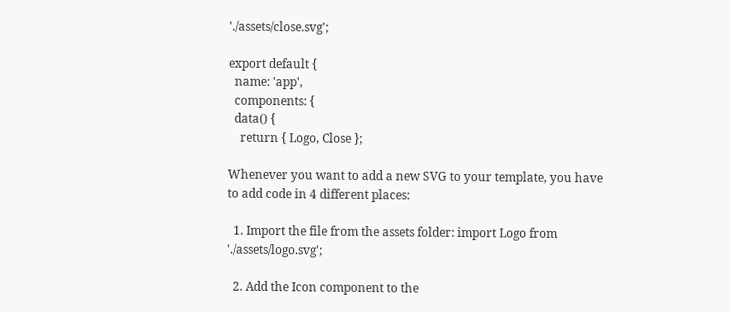'./assets/close.svg';

export default {
  name: 'app',
  components: {
  data() {
    return { Logo, Close };

Whenever you want to add a new SVG to your template, you have to add code in 4 different places:

  1. Import the file from the assets folder: import Logo from './assets/logo.svg';

  2. Add the Icon component to the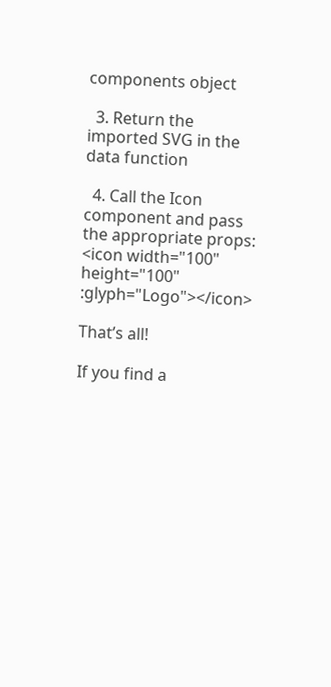components object

  3. Return the imported SVG in the data function

  4. Call the Icon component and pass the appropriate props: <icon width="100" height="100" :glyph="Logo"></icon>

That’s all!

If you find a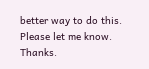better way to do this. Please let me know. Thanks.